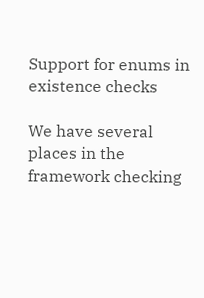Support for enums in existence checks

We have several places in the framework checking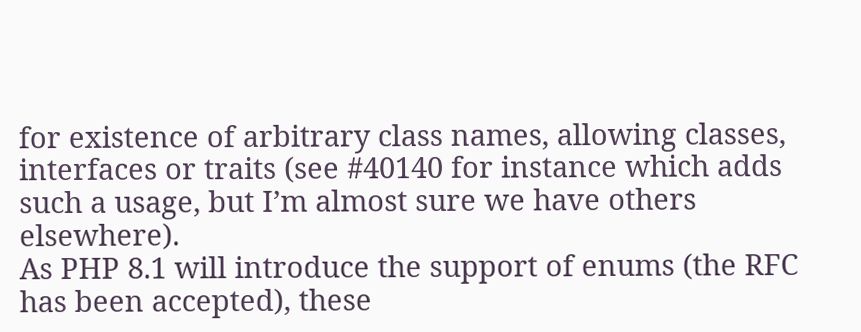for existence of arbitrary class names, allowing classes, interfaces or traits (see #40140 for instance which adds such a usage, but I’m almost sure we have others elsewhere).
As PHP 8.1 will introduce the support of enums (the RFC has been accepted), these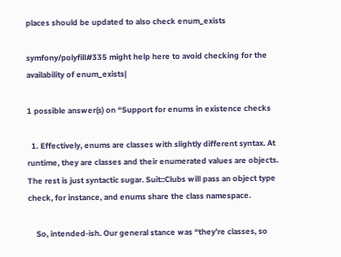places should be updated to also check enum_exists

symfony/polyfill#335 might help here to avoid checking for the availability of enum_exists|

1 possible answer(s) on “Support for enums in existence checks

  1. Effectively, enums are classes with slightly different syntax. At runtime, they are classes and their enumerated values are objects. The rest is just syntactic sugar. Suit::Clubs will pass an object type check, for instance, and enums share the class namespace.

    So, intended-ish. Our general stance was “they’re classes, so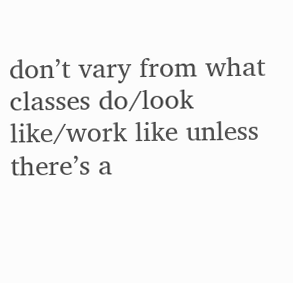don’t vary from what classes do/look like/work like unless there’s a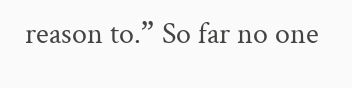reason to.” So far no one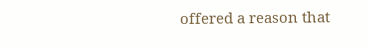offered a reason that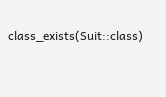class_exists(Suit::class)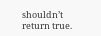shouldn’t return true.